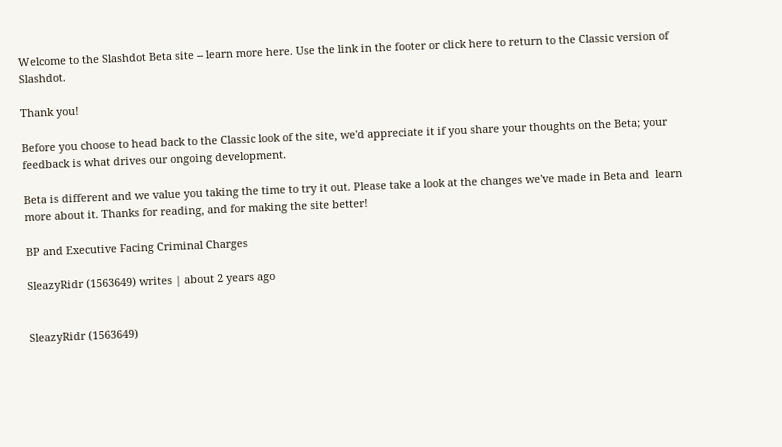Welcome to the Slashdot Beta site -- learn more here. Use the link in the footer or click here to return to the Classic version of Slashdot.

Thank you!

Before you choose to head back to the Classic look of the site, we'd appreciate it if you share your thoughts on the Beta; your feedback is what drives our ongoing development.

Beta is different and we value you taking the time to try it out. Please take a look at the changes we've made in Beta and  learn more about it. Thanks for reading, and for making the site better!

BP and Executive Facing Criminal Charges

SleazyRidr (1563649) writes | about 2 years ago


SleazyRidr (1563649)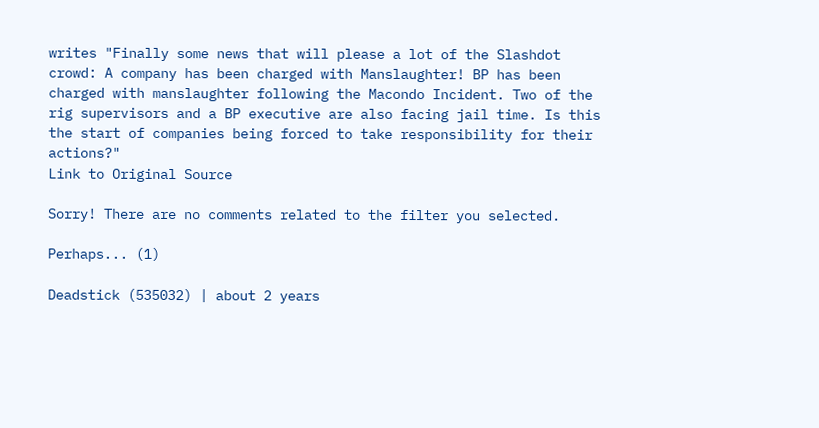writes "Finally some news that will please a lot of the Slashdot crowd: A company has been charged with Manslaughter! BP has been charged with manslaughter following the Macondo Incident. Two of the rig supervisors and a BP executive are also facing jail time. Is this the start of companies being forced to take responsibility for their actions?"
Link to Original Source

Sorry! There are no comments related to the filter you selected.

Perhaps... (1)

Deadstick (535032) | about 2 years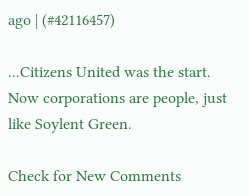ago | (#42116457)

...Citizens United was the start. Now corporations are people, just like Soylent Green.

Check for New Comments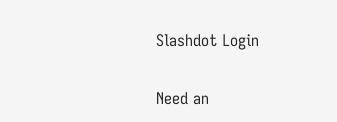Slashdot Login

Need an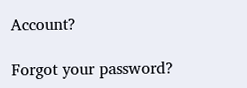Account?

Forgot your password?